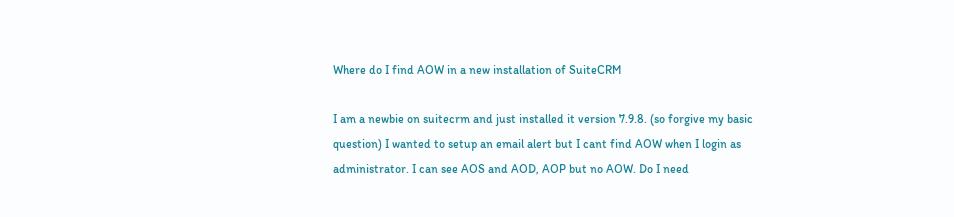Where do I find AOW in a new installation of SuiteCRM

I am a newbie on suitecrm and just installed it version 7.9.8. (so forgive my basic question) I wanted to setup an email alert but I cant find AOW when I login as administrator. I can see AOS and AOD, AOP but no AOW. Do I need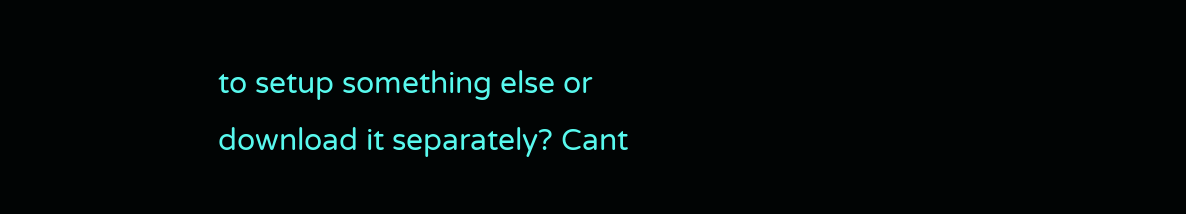to setup something else or download it separately? Cant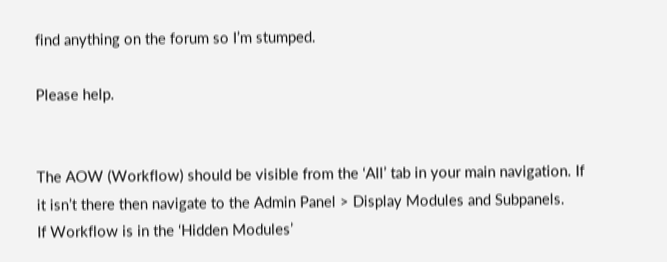find anything on the forum so I’m stumped.

Please help.


The AOW (Workflow) should be visible from the ‘All’ tab in your main navigation. If it isn’t there then navigate to the Admin Panel > Display Modules and Subpanels.
If Workflow is in the ‘Hidden Modules’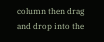column then drag and drop into the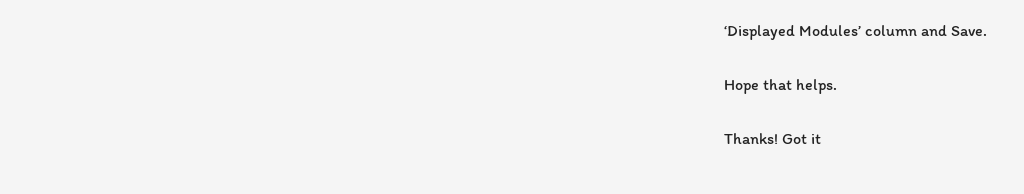‘Displayed Modules’ column and Save.

Hope that helps.

Thanks! Got it